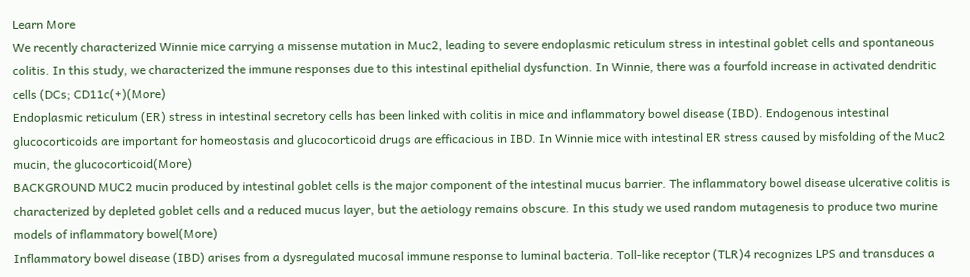Learn More
We recently characterized Winnie mice carrying a missense mutation in Muc2, leading to severe endoplasmic reticulum stress in intestinal goblet cells and spontaneous colitis. In this study, we characterized the immune responses due to this intestinal epithelial dysfunction. In Winnie, there was a fourfold increase in activated dendritic cells (DCs; CD11c(+)(More)
Endoplasmic reticulum (ER) stress in intestinal secretory cells has been linked with colitis in mice and inflammatory bowel disease (IBD). Endogenous intestinal glucocorticoids are important for homeostasis and glucocorticoid drugs are efficacious in IBD. In Winnie mice with intestinal ER stress caused by misfolding of the Muc2 mucin, the glucocorticoid(More)
BACKGROUND MUC2 mucin produced by intestinal goblet cells is the major component of the intestinal mucus barrier. The inflammatory bowel disease ulcerative colitis is characterized by depleted goblet cells and a reduced mucus layer, but the aetiology remains obscure. In this study we used random mutagenesis to produce two murine models of inflammatory bowel(More)
Inflammatory bowel disease (IBD) arises from a dysregulated mucosal immune response to luminal bacteria. Toll-like receptor (TLR)4 recognizes LPS and transduces a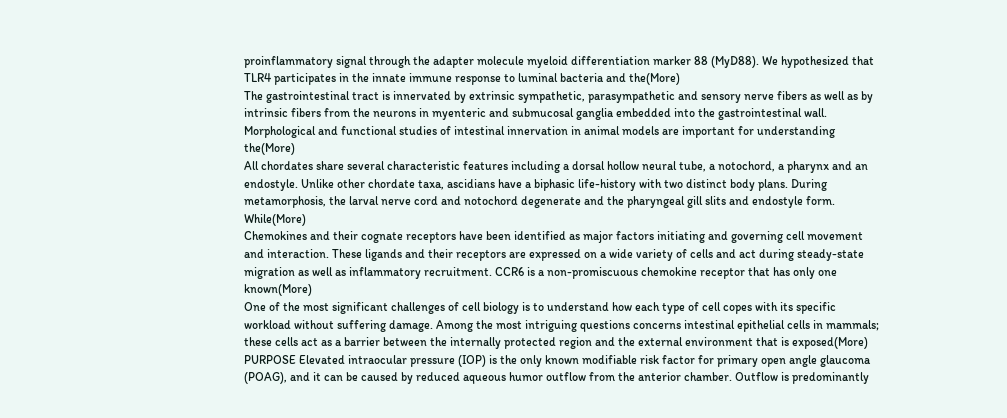proinflammatory signal through the adapter molecule myeloid differentiation marker 88 (MyD88). We hypothesized that TLR4 participates in the innate immune response to luminal bacteria and the(More)
The gastrointestinal tract is innervated by extrinsic sympathetic, parasympathetic and sensory nerve fibers as well as by intrinsic fibers from the neurons in myenteric and submucosal ganglia embedded into the gastrointestinal wall. Morphological and functional studies of intestinal innervation in animal models are important for understanding the(More)
All chordates share several characteristic features including a dorsal hollow neural tube, a notochord, a pharynx and an endostyle. Unlike other chordate taxa, ascidians have a biphasic life-history with two distinct body plans. During metamorphosis, the larval nerve cord and notochord degenerate and the pharyngeal gill slits and endostyle form. While(More)
Chemokines and their cognate receptors have been identified as major factors initiating and governing cell movement and interaction. These ligands and their receptors are expressed on a wide variety of cells and act during steady-state migration as well as inflammatory recruitment. CCR6 is a non-promiscuous chemokine receptor that has only one known(More)
One of the most significant challenges of cell biology is to understand how each type of cell copes with its specific workload without suffering damage. Among the most intriguing questions concerns intestinal epithelial cells in mammals; these cells act as a barrier between the internally protected region and the external environment that is exposed(More)
PURPOSE Elevated intraocular pressure (IOP) is the only known modifiable risk factor for primary open angle glaucoma (POAG), and it can be caused by reduced aqueous humor outflow from the anterior chamber. Outflow is predominantly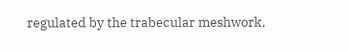regulated by the trabecular meshwork,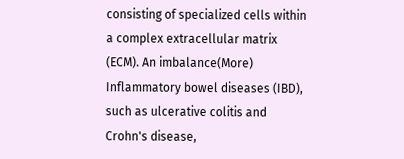consisting of specialized cells within a complex extracellular matrix (ECM). An imbalance(More)
Inflammatory bowel diseases (IBD), such as ulcerative colitis and Crohn's disease,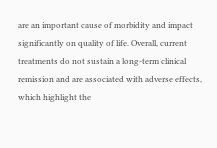are an important cause of morbidity and impact significantly on quality of life. Overall, current treatments do not sustain a long-term clinical remission and are associated with adverse effects, which highlight the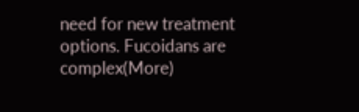need for new treatment options. Fucoidans are complex(More)